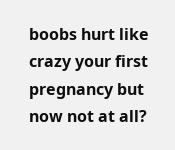boobs hurt like crazy your first pregnancy but now not at all?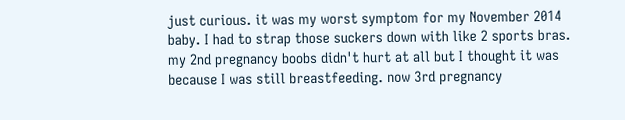just curious. it was my worst symptom for my November 2014 baby. I had to strap those suckers down with like 2 sports bras. my 2nd pregnancy boobs didn't hurt at all but I thought it was because I was still breastfeeding. now 3rd pregnancy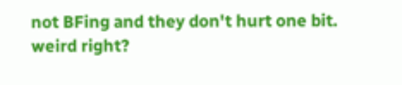not BFing and they don't hurt one bit. weird right?